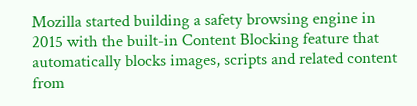Mozilla started building a safety browsing engine in 2015 with the built-in Content Blocking feature that automatically blocks images, scripts and related content from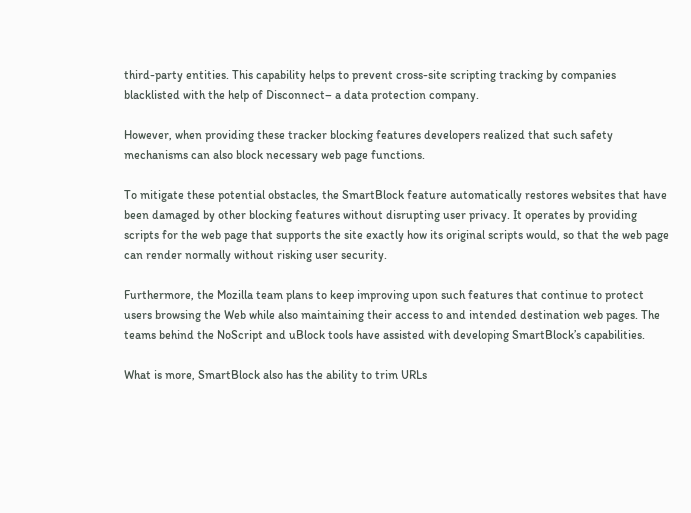third-party entities. This capability helps to prevent cross-site scripting tracking by companies blacklisted with the help of Disconnect– a data protection company.

However, when providing these tracker blocking features developers realized that such safety mechanisms can also block necessary web page functions.

To mitigate these potential obstacles, the SmartBlock feature automatically restores websites that have been damaged by other blocking features without disrupting user privacy. It operates by providing scripts for the web page that supports the site exactly how its original scripts would, so that the web page can render normally without risking user security.

Furthermore, the Mozilla team plans to keep improving upon such features that continue to protect users browsing the Web while also maintaining their access to and intended destination web pages. The teams behind the NoScript and uBlock tools have assisted with developing SmartBlock’s capabilities.

What is more, SmartBlock also has the ability to trim URLs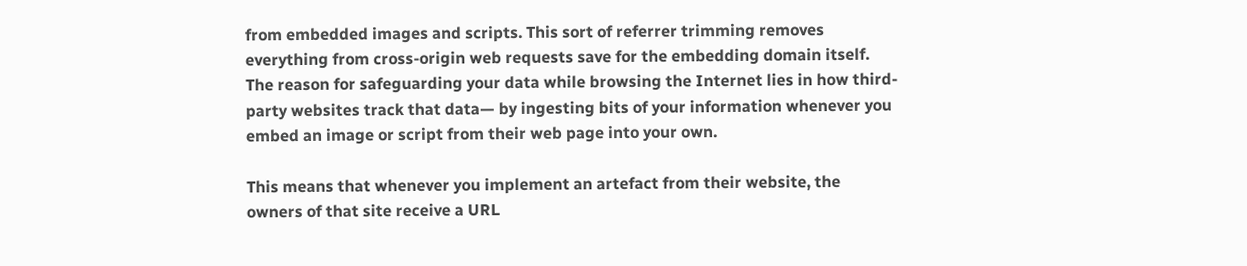from embedded images and scripts. This sort of referrer trimming removes everything from cross-origin web requests save for the embedding domain itself. The reason for safeguarding your data while browsing the Internet lies in how third-party websites track that data— by ingesting bits of your information whenever you embed an image or script from their web page into your own.

This means that whenever you implement an artefact from their website, the owners of that site receive a URL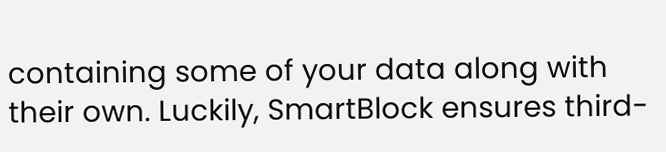containing some of your data along with their own. Luckily, SmartBlock ensures third-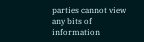parties cannot view any bits of information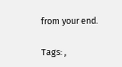from your end.

Tags: ,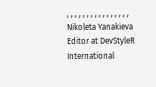, , , , , , , , , , , , , , , ,
Nikoleta Yanakieva Editor at DevStyleR International